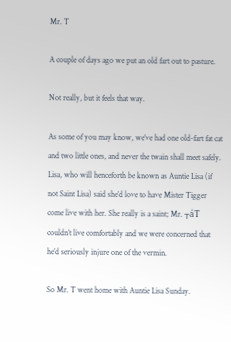Mr. T

A couple of days ago we put an old fart out to pasture.

Not really, but it feels that way.

As some of you may know, we’ve had one old-fart fat cat and two little ones, and never the twain shall meet safely. Lisa, who will henceforth be known as Auntie Lisa (if not Saint Lisa) said she’d love to have Mister Tigger come live with her. She really is a saint; Mr. ┬áT couldn’t live comfortably and we were concerned that he’d seriously injure one of the vermin.

So Mr. T went home with Auntie Lisa Sunday.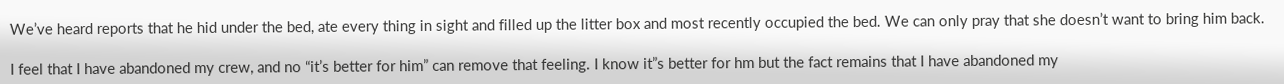We’ve heard reports that he hid under the bed, ate every thing in sight and filled up the litter box and most recently occupied the bed. We can only pray that she doesn’t want to bring him back.

I feel that I have abandoned my crew, and no “it’s better for him” can remove that feeling. I know it”s better for hm but the fact remains that I have abandoned my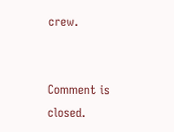crew.


Comment is closed.